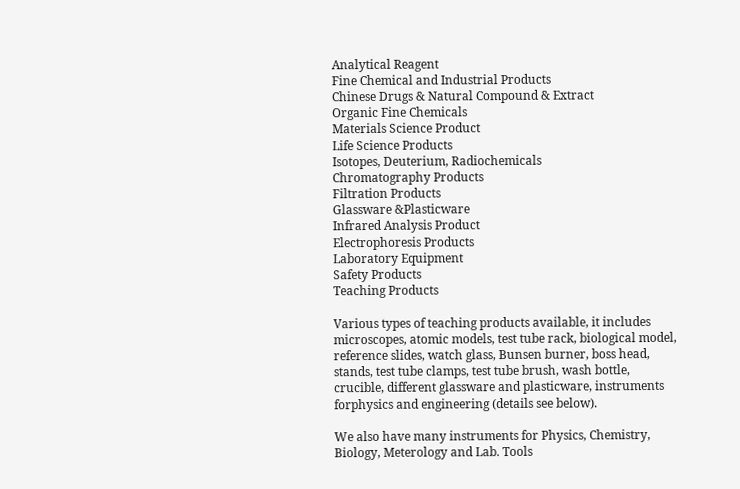Analytical Reagent
Fine Chemical and Industrial Products
Chinese Drugs & Natural Compound & Extract
Organic Fine Chemicals
Materials Science Product
Life Science Products
Isotopes, Deuterium, Radiochemicals
Chromatography Products
Filtration Products
Glassware &Plasticware
Infrared Analysis Product
Electrophoresis Products
Laboratory Equipment
Safety Products
Teaching Products

Various types of teaching products available, it includes microscopes, atomic models, test tube rack, biological model, reference slides, watch glass, Bunsen burner, boss head, stands, test tube clamps, test tube brush, wash bottle, crucible, different glassware and plasticware, instruments forphysics and engineering (details see below).

We also have many instruments for Physics, Chemistry, Biology, Meterology and Lab. Tools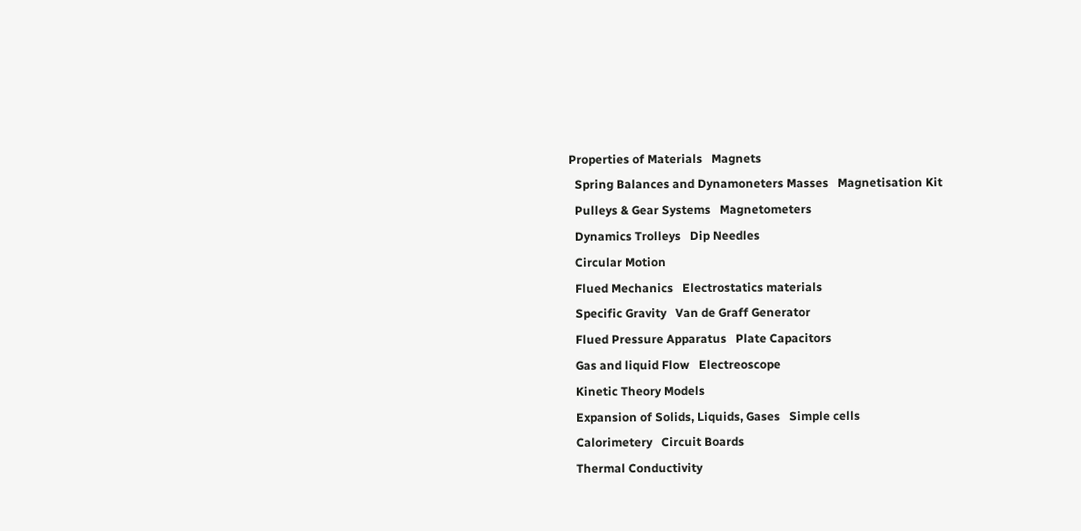Properties of Materials   Magnets
  Spring Balances and Dynamoneters Masses   Magnetisation Kit
  Pulleys & Gear Systems   Magnetometers
  Dynamics Trolleys   Dip Needles
  Circular Motion
  Flued Mechanics   Electrostatics materials
  Specific Gravity   Van de Graff Generator
  Flued Pressure Apparatus   Plate Capacitors
  Gas and liquid Flow   Electreoscope
  Kinetic Theory Models
  Expansion of Solids, Liquids, Gases   Simple cells
  Calorimetery   Circuit Boards
  Thermal Conductivity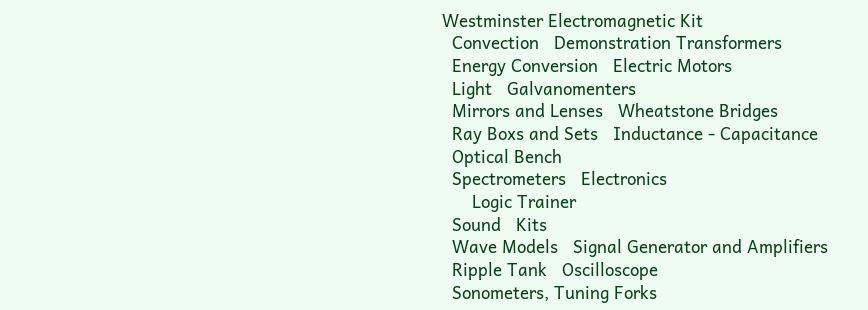Westminster Electromagnetic Kit
  Convection   Demonstration Transformers
  Energy Conversion   Electric Motors
  Light   Galvanomenters
  Mirrors and Lenses   Wheatstone Bridges
  Ray Boxs and Sets   Inductance - Capacitance
  Optical Bench
  Spectrometers   Electronics
      Logic Trainer
  Sound   Kits
  Wave Models   Signal Generator and Amplifiers
  Ripple Tank   Oscilloscope
  Sonometers, Tuning Forks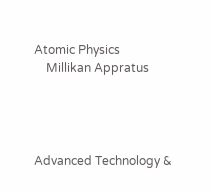Atomic Physics
    Millikan Appratus




Advanced Technology &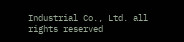Industrial Co., Ltd. all rights reserved